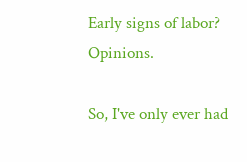Early signs of labor? Opinions.

So, I've only ever had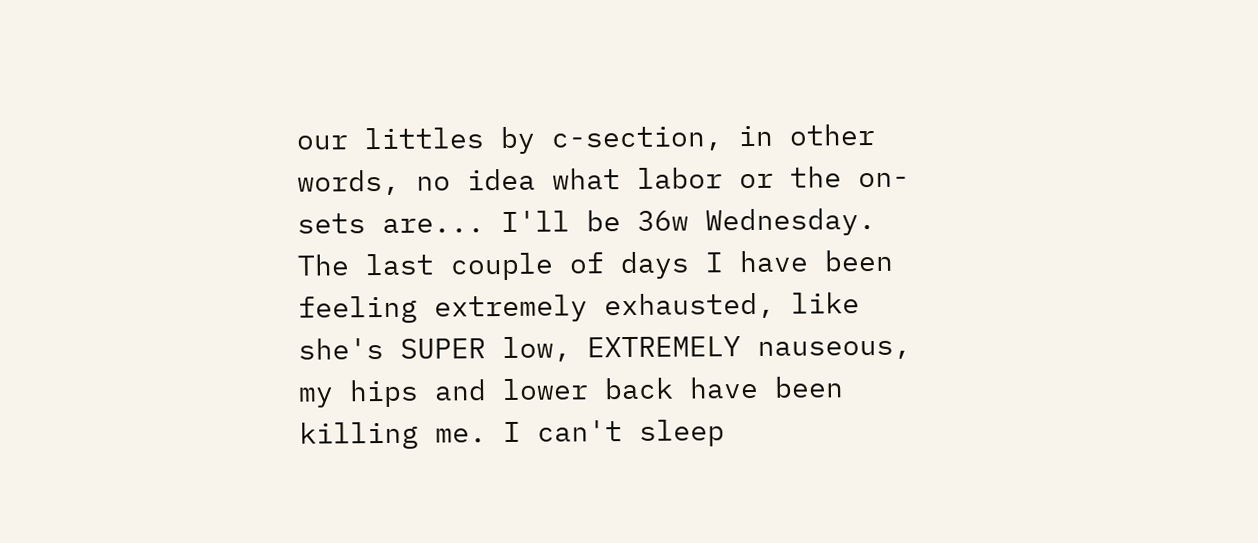our littles by c-section, in other words, no idea what labor or the on-sets are... I'll be 36w Wednesday. The last couple of days I have been feeling extremely exhausted, like she's SUPER low, EXTREMELY nauseous, my hips and lower back have been killing me. I can't sleep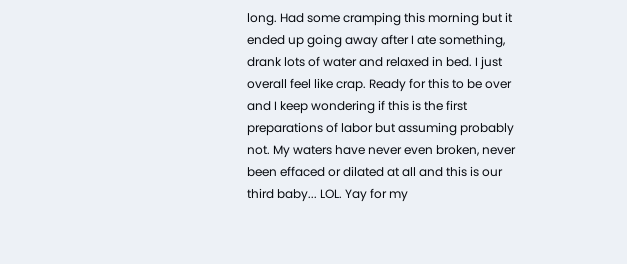long. Had some cramping this morning but it ended up going away after I ate something, drank lots of water and relaxed in bed. I just overall feel like crap. Ready for this to be over and I keep wondering if this is the first preparations of labor but assuming probably not. My waters have never even broken, never been effaced or dilated at all and this is our third baby... LOL. Yay for my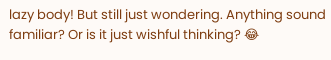lazy body! But still just wondering. Anything sound familiar? Or is it just wishful thinking? 😂